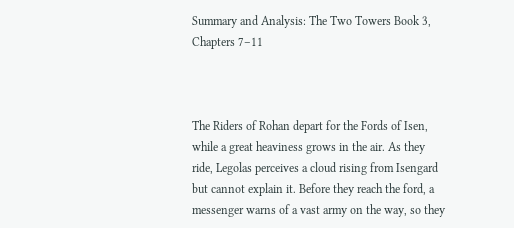Summary and Analysis: The Two Towers Book 3, Chapters 7–11



The Riders of Rohan depart for the Fords of Isen, while a great heaviness grows in the air. As they ride, Legolas perceives a cloud rising from Isengard but cannot explain it. Before they reach the ford, a messenger warns of a vast army on the way, so they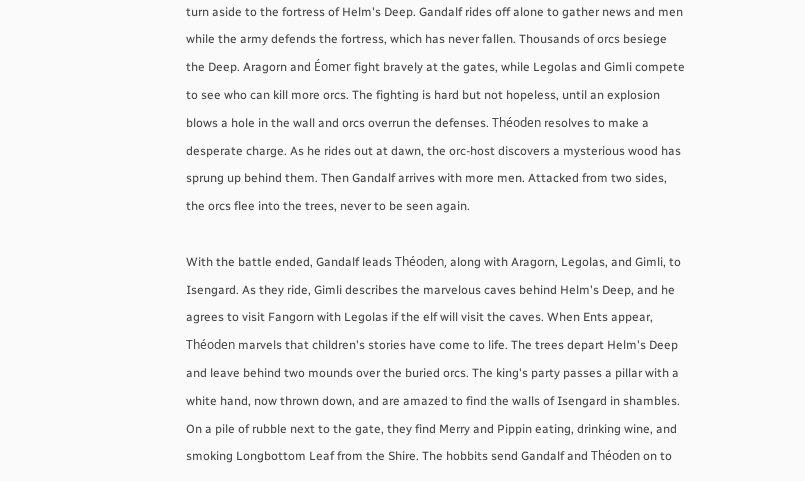turn aside to the fortress of Helm's Deep. Gandalf rides off alone to gather news and men while the army defends the fortress, which has never fallen. Thousands of orcs besiege the Deep. Aragorn and Éomer fight bravely at the gates, while Legolas and Gimli compete to see who can kill more orcs. The fighting is hard but not hopeless, until an explosion blows a hole in the wall and orcs overrun the defenses. Théoden resolves to make a desperate charge. As he rides out at dawn, the orc-host discovers a mysterious wood has sprung up behind them. Then Gandalf arrives with more men. Attacked from two sides, the orcs flee into the trees, never to be seen again.

With the battle ended, Gandalf leads Théoden, along with Aragorn, Legolas, and Gimli, to Isengard. As they ride, Gimli describes the marvelous caves behind Helm's Deep, and he agrees to visit Fangorn with Legolas if the elf will visit the caves. When Ents appear, Théoden marvels that children's stories have come to life. The trees depart Helm's Deep and leave behind two mounds over the buried orcs. The king's party passes a pillar with a white hand, now thrown down, and are amazed to find the walls of Isengard in shambles. On a pile of rubble next to the gate, they find Merry and Pippin eating, drinking wine, and smoking Longbottom Leaf from the Shire. The hobbits send Gandalf and Théoden on to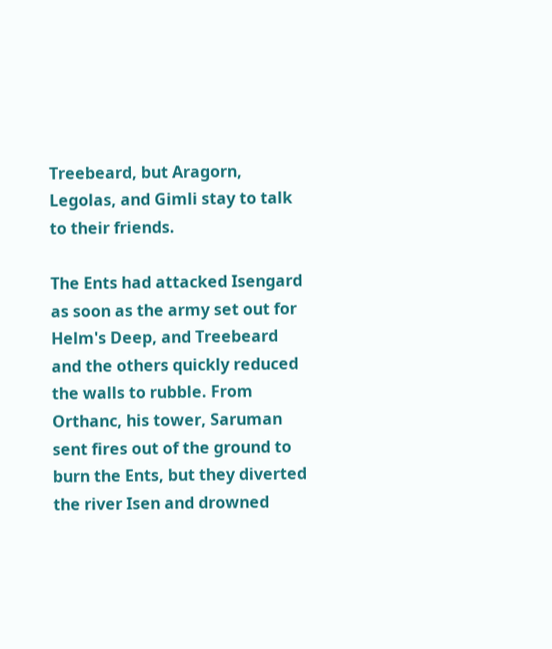Treebeard, but Aragorn, Legolas, and Gimli stay to talk to their friends.

The Ents had attacked Isengard as soon as the army set out for Helm's Deep, and Treebeard and the others quickly reduced the walls to rubble. From Orthanc, his tower, Saruman sent fires out of the ground to burn the Ents, but they diverted the river Isen and drowned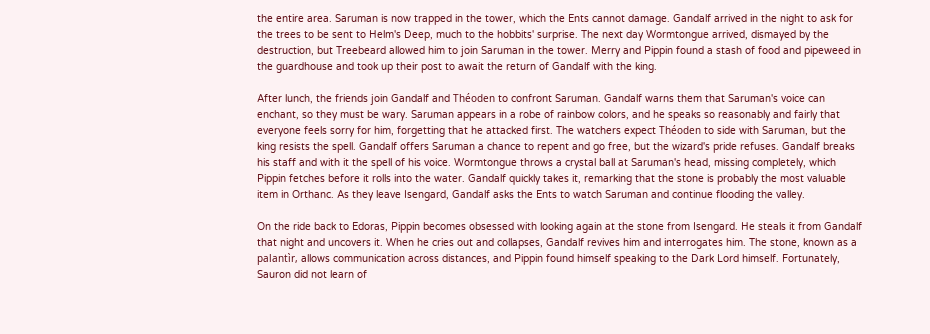the entire area. Saruman is now trapped in the tower, which the Ents cannot damage. Gandalf arrived in the night to ask for the trees to be sent to Helm's Deep, much to the hobbits' surprise. The next day Wormtongue arrived, dismayed by the destruction, but Treebeard allowed him to join Saruman in the tower. Merry and Pippin found a stash of food and pipeweed in the guardhouse and took up their post to await the return of Gandalf with the king.

After lunch, the friends join Gandalf and Théoden to confront Saruman. Gandalf warns them that Saruman's voice can enchant, so they must be wary. Saruman appears in a robe of rainbow colors, and he speaks so reasonably and fairly that everyone feels sorry for him, forgetting that he attacked first. The watchers expect Théoden to side with Saruman, but the king resists the spell. Gandalf offers Saruman a chance to repent and go free, but the wizard's pride refuses. Gandalf breaks his staff and with it the spell of his voice. Wormtongue throws a crystal ball at Saruman's head, missing completely, which Pippin fetches before it rolls into the water. Gandalf quickly takes it, remarking that the stone is probably the most valuable item in Orthanc. As they leave Isengard, Gandalf asks the Ents to watch Saruman and continue flooding the valley.

On the ride back to Edoras, Pippin becomes obsessed with looking again at the stone from Isengard. He steals it from Gandalf that night and uncovers it. When he cries out and collapses, Gandalf revives him and interrogates him. The stone, known as a palantìr, allows communication across distances, and Pippin found himself speaking to the Dark Lord himself. Fortunately, Sauron did not learn of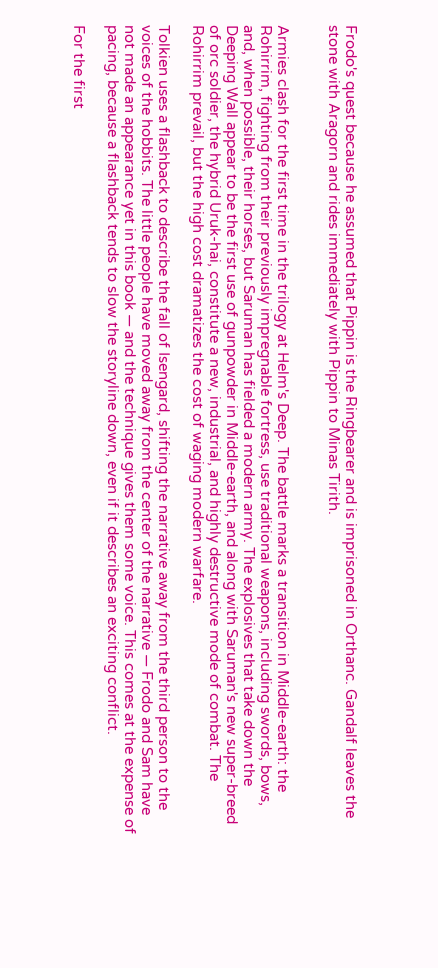Frodo's quest because he assumed that Pippin is the Ringbearer and is imprisoned in Orthanc. Gandalf leaves the stone with Aragorn and rides immediately with Pippin to Minas Tirith.


Armies clash for the first time in the trilogy at Helm's Deep. The battle marks a transition in Middle-earth: the Rohirrim, fighting from their previously impregnable fortress, use traditional weapons, including swords, bows, and, when possible, their horses, but Saruman has fielded a modern army. The explosives that take down the Deeping Wall appear to be the first use of gunpowder in Middle-earth, and along with Saruman's new super-breed of orc soldier, the hybrid Uruk-hai, constitute a new, industrial, and highly destructive mode of combat. The Rohirrim prevail, but the high cost dramatizes the cost of waging modern warfare.

Tolkien uses a flashback to describe the fall of Isengard, shifting the narrative away from the third person to the voices of the hobbits. The little people have moved away from the center of the narrative — Frodo and Sam have not made an appearance yet in this book — and the technique gives them some voice. This comes at the expense of pacing, because a flashback tends to slow the storyline down, even if it describes an exciting conflict.

For the first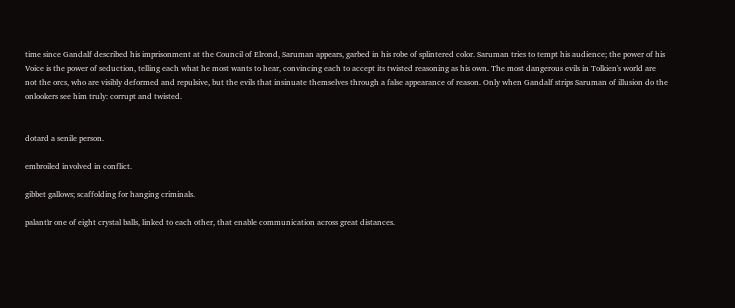time since Gandalf described his imprisonment at the Council of Elrond, Saruman appears, garbed in his robe of splintered color. Saruman tries to tempt his audience; the power of his Voice is the power of seduction, telling each what he most wants to hear, convincing each to accept its twisted reasoning as his own. The most dangerous evils in Tolkien's world are not the orcs, who are visibly deformed and repulsive, but the evils that insinuate themselves through a false appearance of reason. Only when Gandalf strips Saruman of illusion do the onlookers see him truly: corrupt and twisted.


dotard a senile person.

embroiled involved in conflict.

gibbet gallows; scaffolding for hanging criminals.

palantìr one of eight crystal balls, linked to each other, that enable communication across great distances.